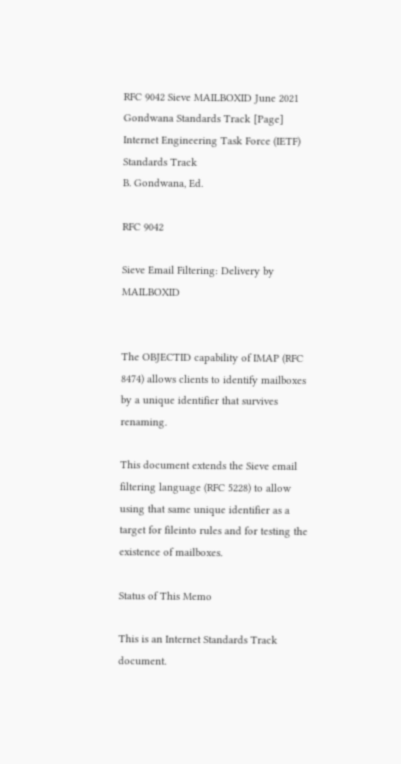RFC 9042 Sieve MAILBOXID June 2021
Gondwana Standards Track [Page]
Internet Engineering Task Force (IETF)
Standards Track
B. Gondwana, Ed.

RFC 9042

Sieve Email Filtering: Delivery by MAILBOXID


The OBJECTID capability of IMAP (RFC 8474) allows clients to identify mailboxes by a unique identifier that survives renaming.

This document extends the Sieve email filtering language (RFC 5228) to allow using that same unique identifier as a target for fileinto rules and for testing the existence of mailboxes.

Status of This Memo

This is an Internet Standards Track document.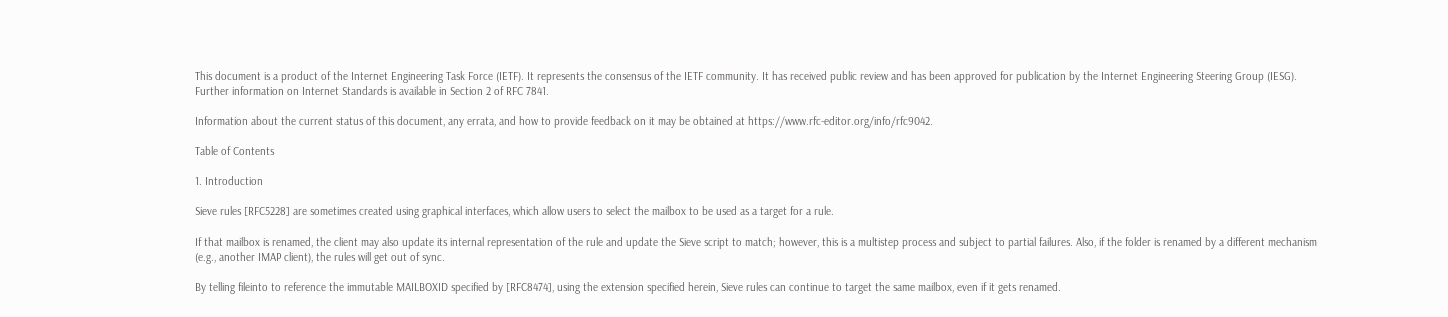This document is a product of the Internet Engineering Task Force (IETF). It represents the consensus of the IETF community. It has received public review and has been approved for publication by the Internet Engineering Steering Group (IESG). Further information on Internet Standards is available in Section 2 of RFC 7841.

Information about the current status of this document, any errata, and how to provide feedback on it may be obtained at https://www.rfc-editor.org/info/rfc9042.

Table of Contents

1. Introduction

Sieve rules [RFC5228] are sometimes created using graphical interfaces, which allow users to select the mailbox to be used as a target for a rule.

If that mailbox is renamed, the client may also update its internal representation of the rule and update the Sieve script to match; however, this is a multistep process and subject to partial failures. Also, if the folder is renamed by a different mechanism (e.g., another IMAP client), the rules will get out of sync.

By telling fileinto to reference the immutable MAILBOXID specified by [RFC8474], using the extension specified herein, Sieve rules can continue to target the same mailbox, even if it gets renamed.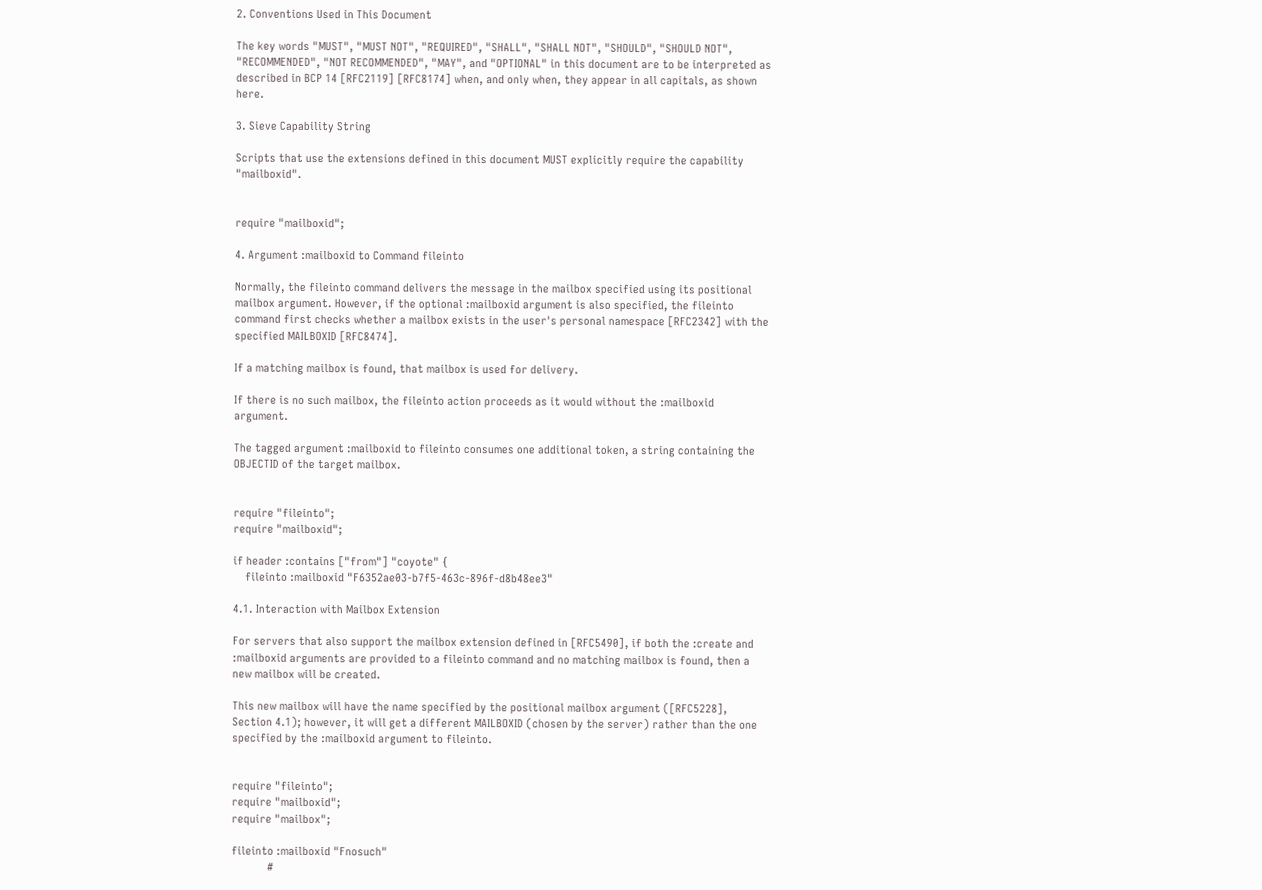2. Conventions Used in This Document

The key words "MUST", "MUST NOT", "REQUIRED", "SHALL", "SHALL NOT", "SHOULD", "SHOULD NOT", "RECOMMENDED", "NOT RECOMMENDED", "MAY", and "OPTIONAL" in this document are to be interpreted as described in BCP 14 [RFC2119] [RFC8174] when, and only when, they appear in all capitals, as shown here.

3. Sieve Capability String

Scripts that use the extensions defined in this document MUST explicitly require the capability "mailboxid".


require "mailboxid";

4. Argument :mailboxid to Command fileinto

Normally, the fileinto command delivers the message in the mailbox specified using its positional mailbox argument. However, if the optional :mailboxid argument is also specified, the fileinto command first checks whether a mailbox exists in the user's personal namespace [RFC2342] with the specified MAILBOXID [RFC8474].

If a matching mailbox is found, that mailbox is used for delivery.

If there is no such mailbox, the fileinto action proceeds as it would without the :mailboxid argument.

The tagged argument :mailboxid to fileinto consumes one additional token, a string containing the OBJECTID of the target mailbox.


require "fileinto";
require "mailboxid";

if header :contains ["from"] "coyote" {
    fileinto :mailboxid "F6352ae03-b7f5-463c-896f-d8b48ee3"

4.1. Interaction with Mailbox Extension

For servers that also support the mailbox extension defined in [RFC5490], if both the :create and :mailboxid arguments are provided to a fileinto command and no matching mailbox is found, then a new mailbox will be created.

This new mailbox will have the name specified by the positional mailbox argument ([RFC5228], Section 4.1); however, it will get a different MAILBOXID (chosen by the server) rather than the one specified by the :mailboxid argument to fileinto.


require "fileinto";
require "mailboxid";
require "mailbox";

fileinto :mailboxid "Fnosuch"
            #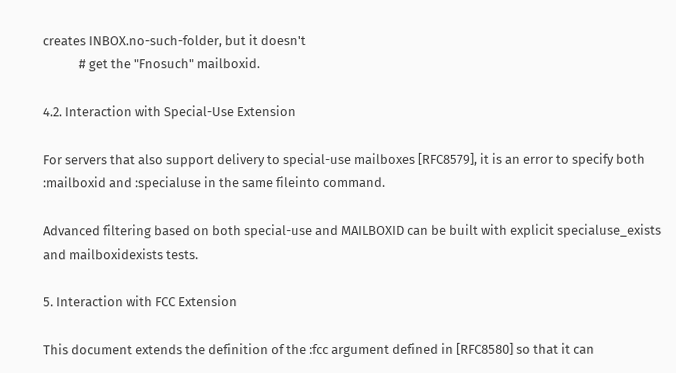creates INBOX.no-such-folder, but it doesn't
            # get the "Fnosuch" mailboxid.

4.2. Interaction with Special-Use Extension

For servers that also support delivery to special-use mailboxes [RFC8579], it is an error to specify both :mailboxid and :specialuse in the same fileinto command.

Advanced filtering based on both special-use and MAILBOXID can be built with explicit specialuse_exists and mailboxidexists tests.

5. Interaction with FCC Extension

This document extends the definition of the :fcc argument defined in [RFC8580] so that it can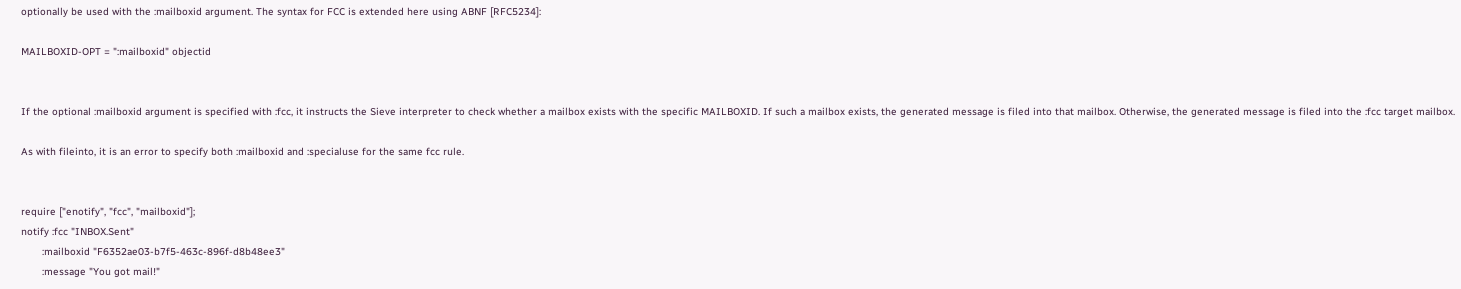optionally be used with the :mailboxid argument. The syntax for FCC is extended here using ABNF [RFC5234]:

MAILBOXID-OPT = ":mailboxid" objectid


If the optional :mailboxid argument is specified with :fcc, it instructs the Sieve interpreter to check whether a mailbox exists with the specific MAILBOXID. If such a mailbox exists, the generated message is filed into that mailbox. Otherwise, the generated message is filed into the :fcc target mailbox.

As with fileinto, it is an error to specify both :mailboxid and :specialuse for the same fcc rule.


require ["enotify", "fcc", "mailboxid"];
notify :fcc "INBOX.Sent"
       :mailboxid "F6352ae03-b7f5-463c-896f-d8b48ee3"
       :message "You got mail!"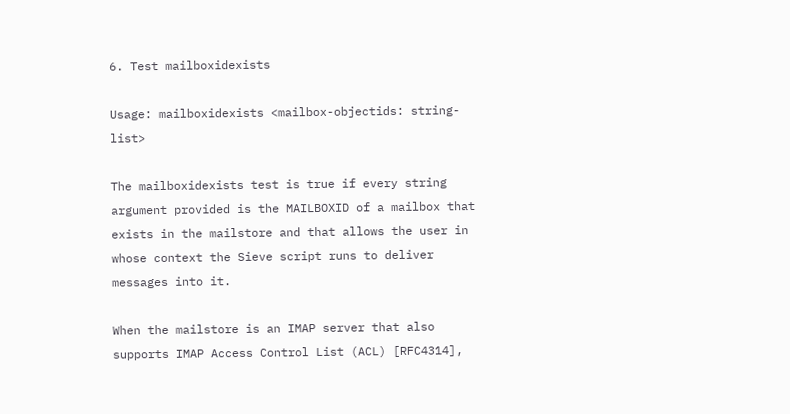6. Test mailboxidexists

Usage: mailboxidexists <mailbox-objectids: string-list>

The mailboxidexists test is true if every string argument provided is the MAILBOXID of a mailbox that exists in the mailstore and that allows the user in whose context the Sieve script runs to deliver messages into it.

When the mailstore is an IMAP server that also supports IMAP Access Control List (ACL) [RFC4314],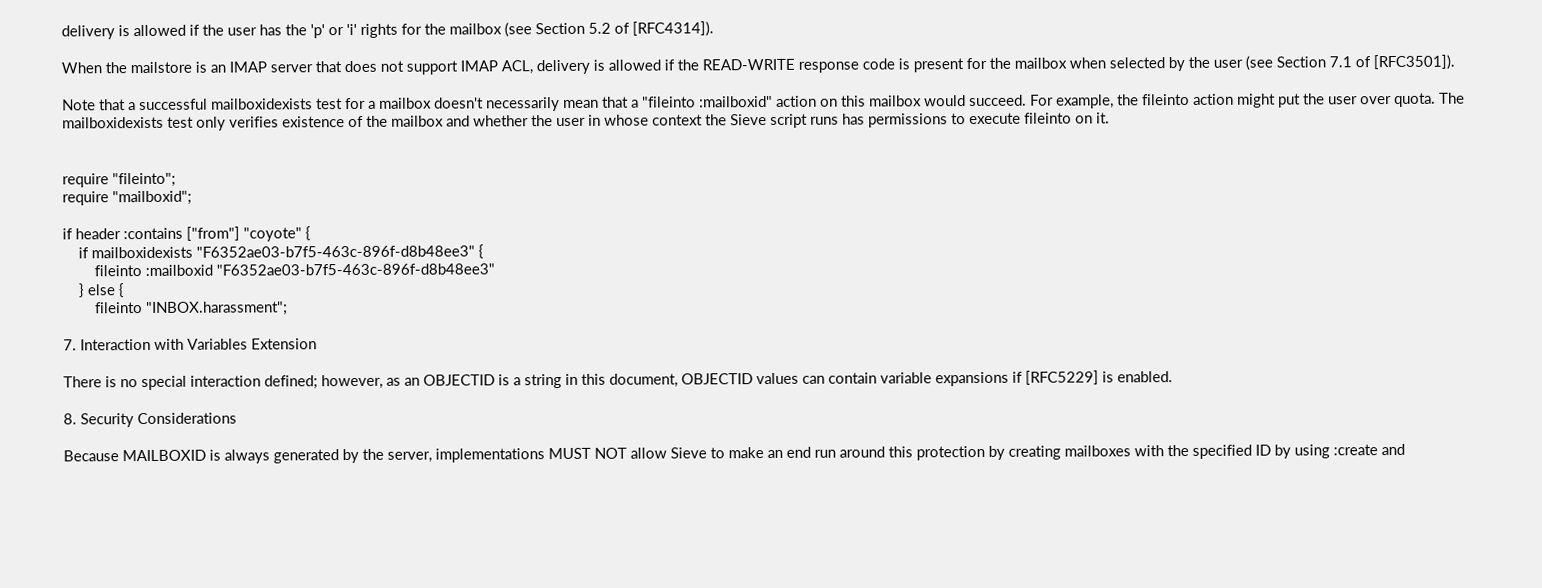delivery is allowed if the user has the 'p' or 'i' rights for the mailbox (see Section 5.2 of [RFC4314]).

When the mailstore is an IMAP server that does not support IMAP ACL, delivery is allowed if the READ-WRITE response code is present for the mailbox when selected by the user (see Section 7.1 of [RFC3501]).

Note that a successful mailboxidexists test for a mailbox doesn't necessarily mean that a "fileinto :mailboxid" action on this mailbox would succeed. For example, the fileinto action might put the user over quota. The mailboxidexists test only verifies existence of the mailbox and whether the user in whose context the Sieve script runs has permissions to execute fileinto on it.


require "fileinto";
require "mailboxid";

if header :contains ["from"] "coyote" {
    if mailboxidexists "F6352ae03-b7f5-463c-896f-d8b48ee3" {
        fileinto :mailboxid "F6352ae03-b7f5-463c-896f-d8b48ee3"
    } else {
        fileinto "INBOX.harassment";

7. Interaction with Variables Extension

There is no special interaction defined; however, as an OBJECTID is a string in this document, OBJECTID values can contain variable expansions if [RFC5229] is enabled.

8. Security Considerations

Because MAILBOXID is always generated by the server, implementations MUST NOT allow Sieve to make an end run around this protection by creating mailboxes with the specified ID by using :create and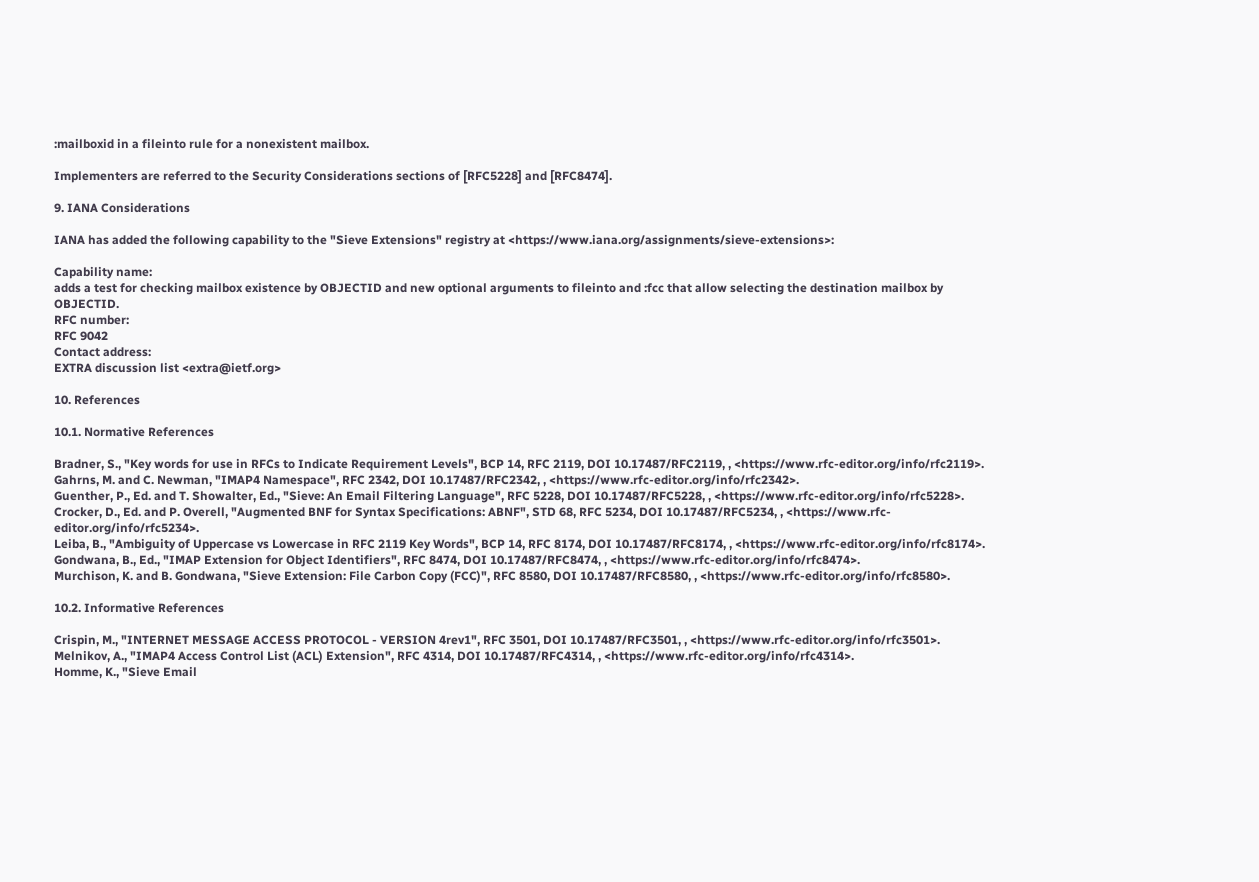:mailboxid in a fileinto rule for a nonexistent mailbox.

Implementers are referred to the Security Considerations sections of [RFC5228] and [RFC8474].

9. IANA Considerations

IANA has added the following capability to the "Sieve Extensions" registry at <https://www.iana.org/assignments/sieve-extensions>:

Capability name:
adds a test for checking mailbox existence by OBJECTID and new optional arguments to fileinto and :fcc that allow selecting the destination mailbox by OBJECTID.
RFC number:
RFC 9042
Contact address:
EXTRA discussion list <extra@ietf.org>

10. References

10.1. Normative References

Bradner, S., "Key words for use in RFCs to Indicate Requirement Levels", BCP 14, RFC 2119, DOI 10.17487/RFC2119, , <https://www.rfc-editor.org/info/rfc2119>.
Gahrns, M. and C. Newman, "IMAP4 Namespace", RFC 2342, DOI 10.17487/RFC2342, , <https://www.rfc-editor.org/info/rfc2342>.
Guenther, P., Ed. and T. Showalter, Ed., "Sieve: An Email Filtering Language", RFC 5228, DOI 10.17487/RFC5228, , <https://www.rfc-editor.org/info/rfc5228>.
Crocker, D., Ed. and P. Overell, "Augmented BNF for Syntax Specifications: ABNF", STD 68, RFC 5234, DOI 10.17487/RFC5234, , <https://www.rfc-editor.org/info/rfc5234>.
Leiba, B., "Ambiguity of Uppercase vs Lowercase in RFC 2119 Key Words", BCP 14, RFC 8174, DOI 10.17487/RFC8174, , <https://www.rfc-editor.org/info/rfc8174>.
Gondwana, B., Ed., "IMAP Extension for Object Identifiers", RFC 8474, DOI 10.17487/RFC8474, , <https://www.rfc-editor.org/info/rfc8474>.
Murchison, K. and B. Gondwana, "Sieve Extension: File Carbon Copy (FCC)", RFC 8580, DOI 10.17487/RFC8580, , <https://www.rfc-editor.org/info/rfc8580>.

10.2. Informative References

Crispin, M., "INTERNET MESSAGE ACCESS PROTOCOL - VERSION 4rev1", RFC 3501, DOI 10.17487/RFC3501, , <https://www.rfc-editor.org/info/rfc3501>.
Melnikov, A., "IMAP4 Access Control List (ACL) Extension", RFC 4314, DOI 10.17487/RFC4314, , <https://www.rfc-editor.org/info/rfc4314>.
Homme, K., "Sieve Email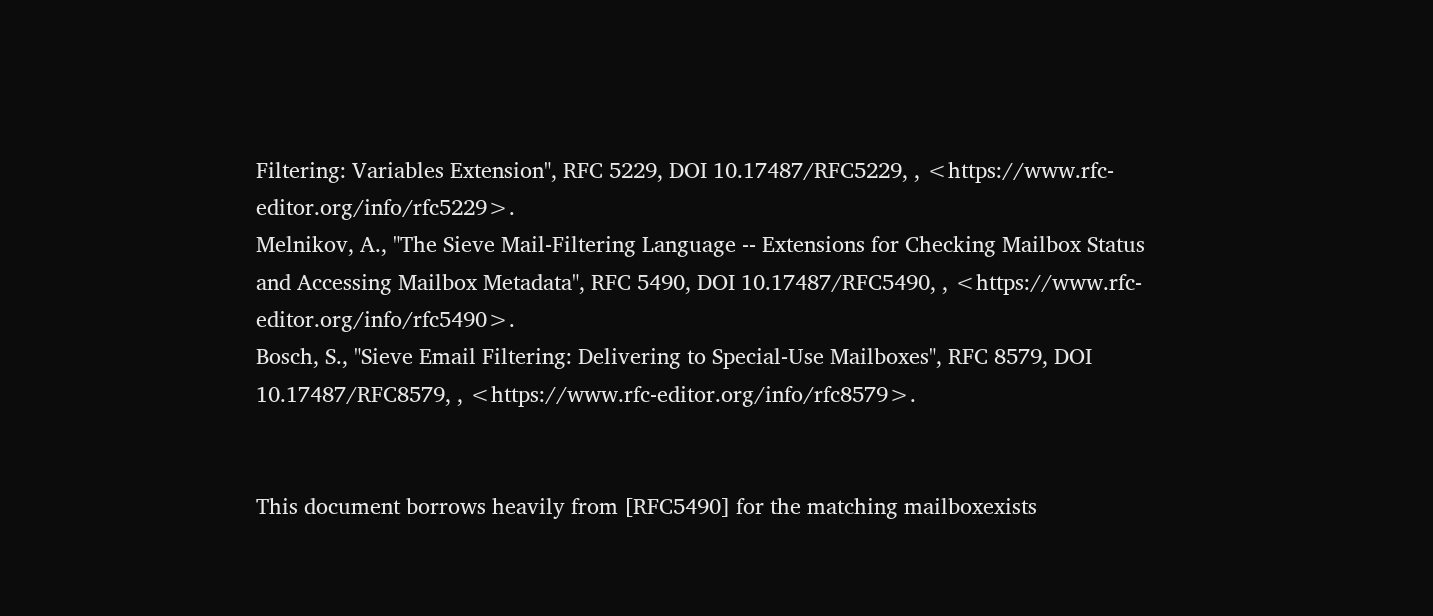Filtering: Variables Extension", RFC 5229, DOI 10.17487/RFC5229, , <https://www.rfc-editor.org/info/rfc5229>.
Melnikov, A., "The Sieve Mail-Filtering Language -- Extensions for Checking Mailbox Status and Accessing Mailbox Metadata", RFC 5490, DOI 10.17487/RFC5490, , <https://www.rfc-editor.org/info/rfc5490>.
Bosch, S., "Sieve Email Filtering: Delivering to Special-Use Mailboxes", RFC 8579, DOI 10.17487/RFC8579, , <https://www.rfc-editor.org/info/rfc8579>.


This document borrows heavily from [RFC5490] for the matching mailboxexists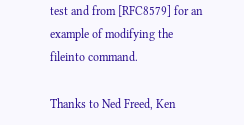test and from [RFC8579] for an example of modifying the fileinto command.

Thanks to Ned Freed, Ken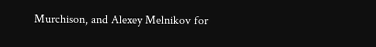Murchison, and Alexey Melnikov for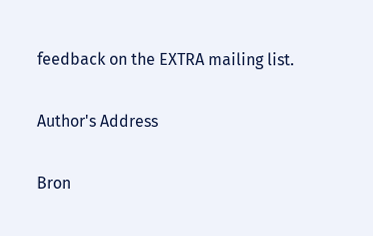feedback on the EXTRA mailing list.

Author's Address

Bron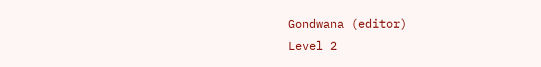Gondwana (editor)
Level 2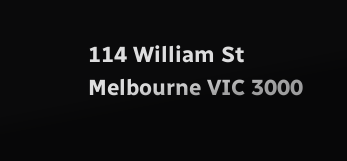114 William St
Melbourne VIC 3000